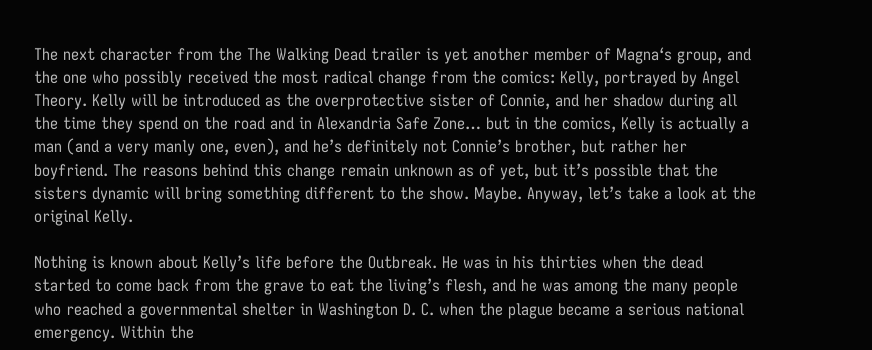The next character from the The Walking Dead trailer is yet another member of Magna‘s group, and the one who possibly received the most radical change from the comics: Kelly, portrayed by Angel Theory. Kelly will be introduced as the overprotective sister of Connie, and her shadow during all the time they spend on the road and in Alexandria Safe Zone… but in the comics, Kelly is actually a man (and a very manly one, even), and he’s definitely not Connie’s brother, but rather her boyfriend. The reasons behind this change remain unknown as of yet, but it’s possible that the sisters dynamic will bring something different to the show. Maybe. Anyway, let’s take a look at the original Kelly.

Nothing is known about Kelly’s life before the Outbreak. He was in his thirties when the dead started to come back from the grave to eat the living’s flesh, and he was among the many people who reached a governmental shelter in Washington D. C. when the plague became a serious national emergency. Within the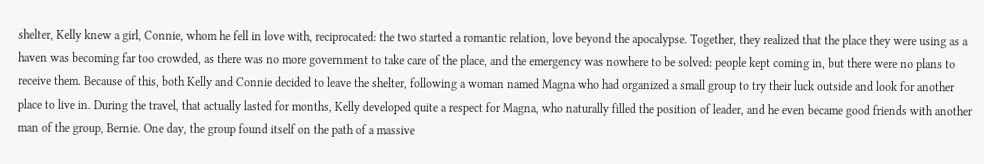shelter, Kelly knew a girl, Connie, whom he fell in love with, reciprocated: the two started a romantic relation, love beyond the apocalypse. Together, they realized that the place they were using as a haven was becoming far too crowded, as there was no more government to take care of the place, and the emergency was nowhere to be solved: people kept coming in, but there were no plans to receive them. Because of this, both Kelly and Connie decided to leave the shelter, following a woman named Magna who had organized a small group to try their luck outside and look for another place to live in. During the travel, that actually lasted for months, Kelly developed quite a respect for Magna, who naturally filled the position of leader, and he even became good friends with another man of the group, Bernie. One day, the group found itself on the path of a massive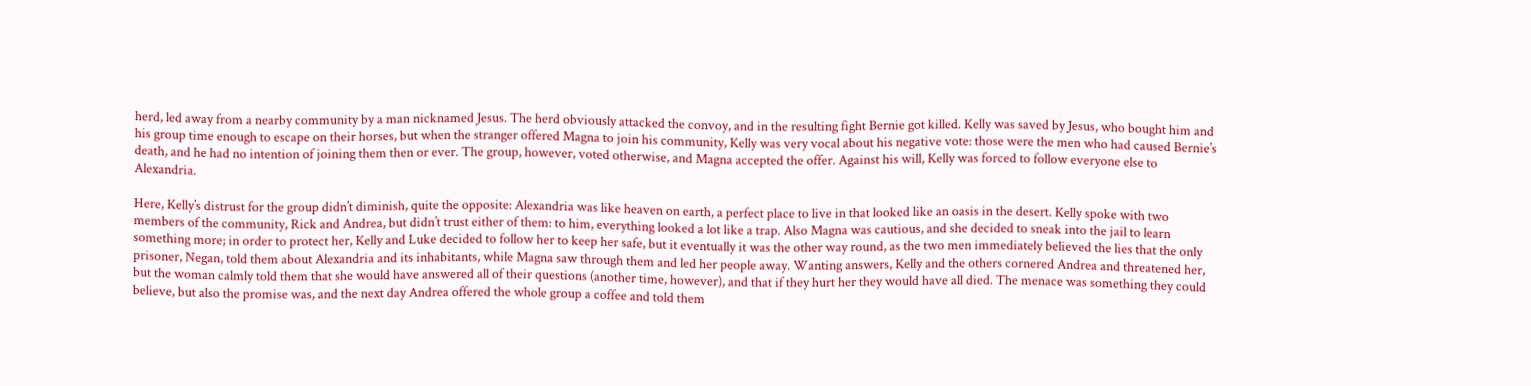herd, led away from a nearby community by a man nicknamed Jesus. The herd obviously attacked the convoy, and in the resulting fight Bernie got killed. Kelly was saved by Jesus, who bought him and his group time enough to escape on their horses, but when the stranger offered Magna to join his community, Kelly was very vocal about his negative vote: those were the men who had caused Bernie’s death, and he had no intention of joining them then or ever. The group, however, voted otherwise, and Magna accepted the offer. Against his will, Kelly was forced to follow everyone else to Alexandria.

Here, Kelly’s distrust for the group didn’t diminish, quite the opposite: Alexandria was like heaven on earth, a perfect place to live in that looked like an oasis in the desert. Kelly spoke with two members of the community, Rick and Andrea, but didn’t trust either of them: to him, everything looked a lot like a trap. Also Magna was cautious, and she decided to sneak into the jail to learn something more; in order to protect her, Kelly and Luke decided to follow her to keep her safe, but it eventually it was the other way round, as the two men immediately believed the lies that the only prisoner, Negan, told them about Alexandria and its inhabitants, while Magna saw through them and led her people away. Wanting answers, Kelly and the others cornered Andrea and threatened her, but the woman calmly told them that she would have answered all of their questions (another time, however), and that if they hurt her they would have all died. The menace was something they could believe, but also the promise was, and the next day Andrea offered the whole group a coffee and told them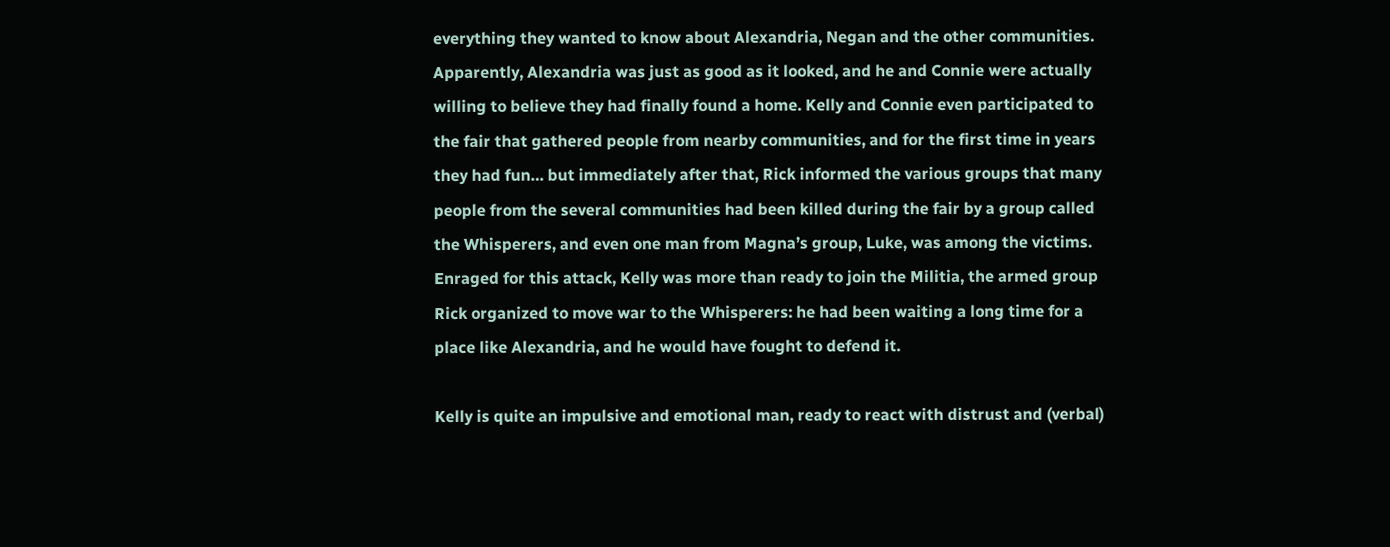everything they wanted to know about Alexandria, Negan and the other communities. Apparently, Alexandria was just as good as it looked, and he and Connie were actually willing to believe they had finally found a home. Kelly and Connie even participated to the fair that gathered people from nearby communities, and for the first time in years they had fun… but immediately after that, Rick informed the various groups that many people from the several communities had been killed during the fair by a group called the Whisperers, and even one man from Magna’s group, Luke, was among the victims. Enraged for this attack, Kelly was more than ready to join the Militia, the armed group Rick organized to move war to the Whisperers: he had been waiting a long time for a place like Alexandria, and he would have fought to defend it.

Kelly is quite an impulsive and emotional man, ready to react with distrust and (verbal)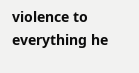violence to everything he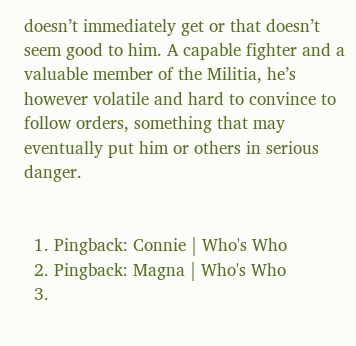doesn’t immediately get or that doesn’t seem good to him. A capable fighter and a valuable member of the Militia, he’s however volatile and hard to convince to follow orders, something that may eventually put him or others in serious danger.


  1. Pingback: Connie | Who's Who
  2. Pingback: Magna | Who's Who
  3.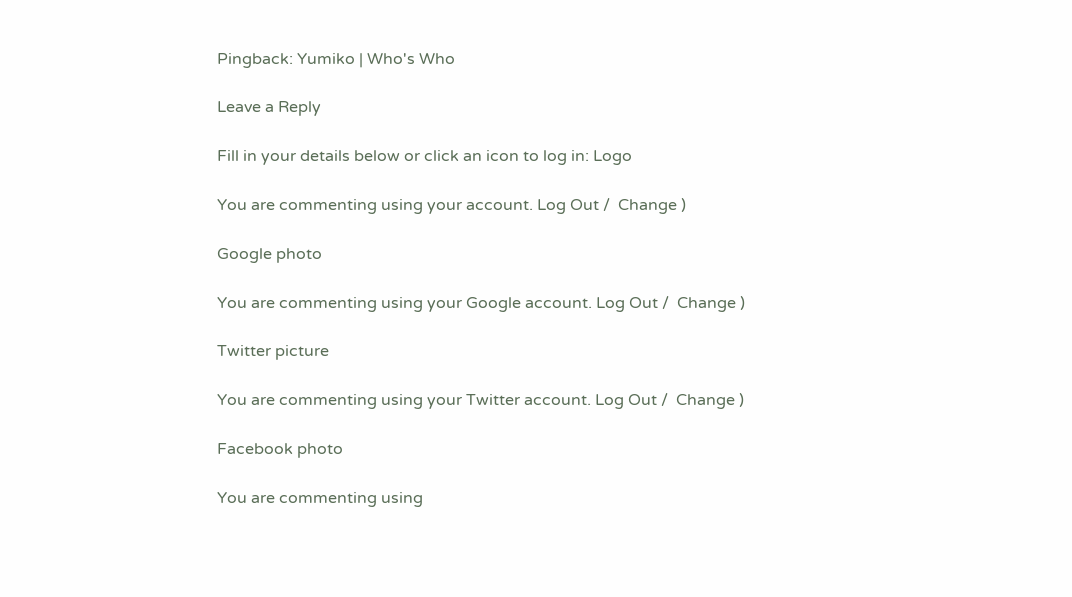Pingback: Yumiko | Who's Who

Leave a Reply

Fill in your details below or click an icon to log in: Logo

You are commenting using your account. Log Out /  Change )

Google photo

You are commenting using your Google account. Log Out /  Change )

Twitter picture

You are commenting using your Twitter account. Log Out /  Change )

Facebook photo

You are commenting using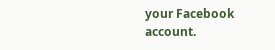your Facebook account.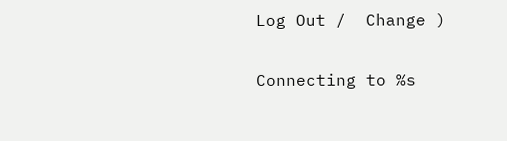Log Out /  Change )

Connecting to %s